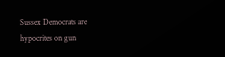Sussex Democrats are hypocrites on gun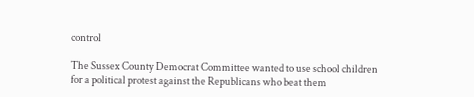control

The Sussex County Democrat Committee wanted to use school children for a political protest against the Republicans who beat them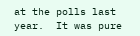at the polls last year.  It was pure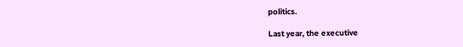politics.

Last year, the executive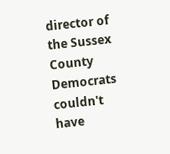director of the Sussex County Democrats couldn't have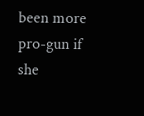been more pro-gun if she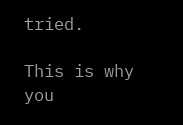tried.

This is why you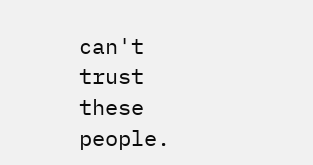can't trust these people.